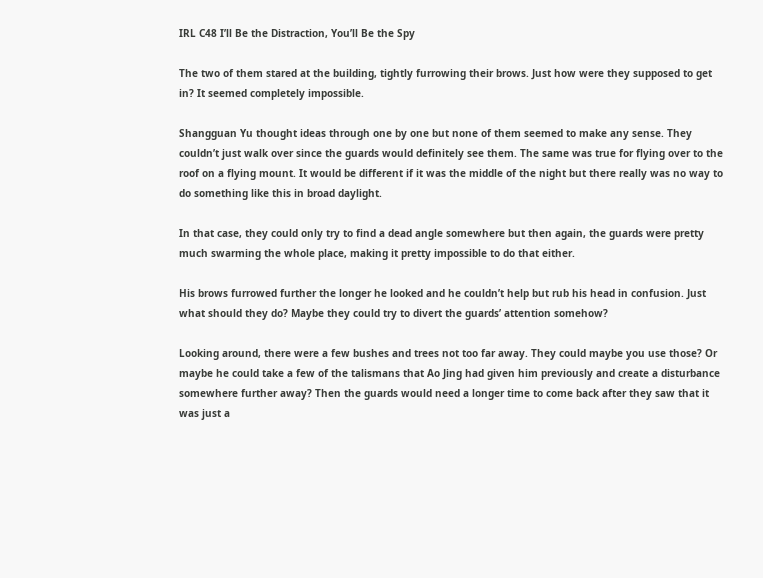IRL C48 I’ll Be the Distraction, You’ll Be the Spy

The two of them stared at the building, tightly furrowing their brows. Just how were they supposed to get in? It seemed completely impossible.

Shangguan Yu thought ideas through one by one but none of them seemed to make any sense. They couldn’t just walk over since the guards would definitely see them. The same was true for flying over to the roof on a flying mount. It would be different if it was the middle of the night but there really was no way to do something like this in broad daylight.

In that case, they could only try to find a dead angle somewhere but then again, the guards were pretty much swarming the whole place, making it pretty impossible to do that either.

His brows furrowed further the longer he looked and he couldn’t help but rub his head in confusion. Just what should they do? Maybe they could try to divert the guards’ attention somehow?

Looking around, there were a few bushes and trees not too far away. They could maybe you use those? Or maybe he could take a few of the talismans that Ao Jing had given him previously and create a disturbance somewhere further away? Then the guards would need a longer time to come back after they saw that it was just a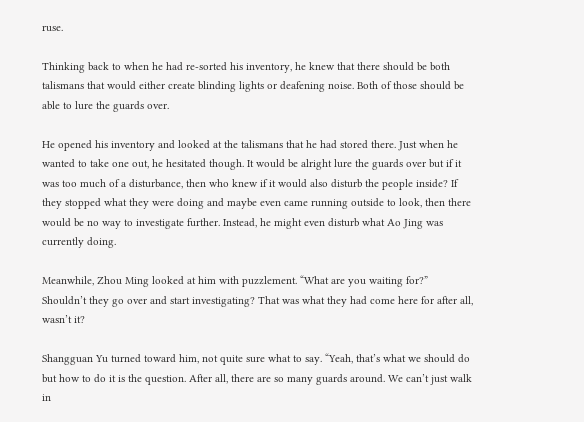ruse.

Thinking back to when he had re-sorted his inventory, he knew that there should be both talismans that would either create blinding lights or deafening noise. Both of those should be able to lure the guards over.

He opened his inventory and looked at the talismans that he had stored there. Just when he wanted to take one out, he hesitated though. It would be alright lure the guards over but if it was too much of a disturbance, then who knew if it would also disturb the people inside? If they stopped what they were doing and maybe even came running outside to look, then there would be no way to investigate further. Instead, he might even disturb what Ao Jing was currently doing.

Meanwhile, Zhou Ming looked at him with puzzlement. “What are you waiting for?” Shouldn’t they go over and start investigating? That was what they had come here for after all, wasn’t it?

Shangguan Yu turned toward him, not quite sure what to say. “Yeah, that’s what we should do but how to do it is the question. After all, there are so many guards around. We can’t just walk in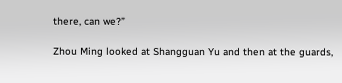there, can we?”

Zhou Ming looked at Shangguan Yu and then at the guards,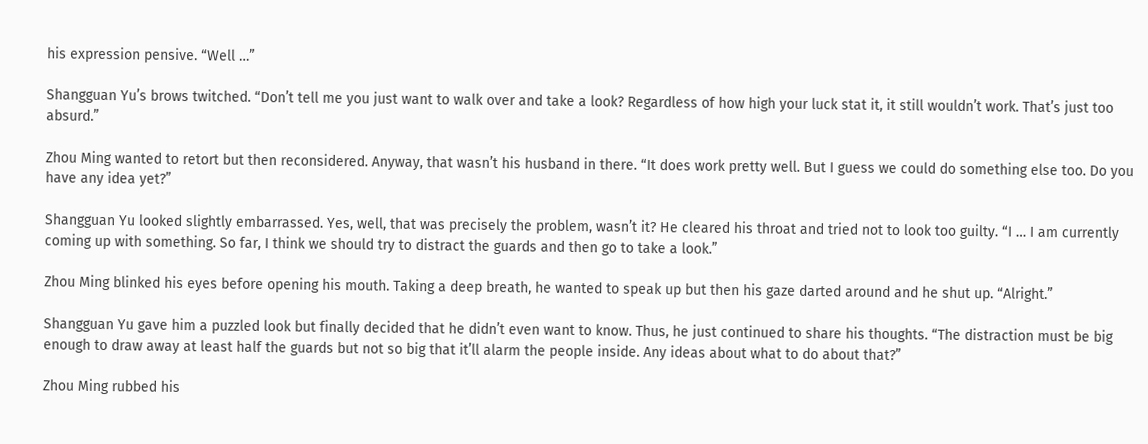his expression pensive. “Well …”

Shangguan Yu’s brows twitched. “Don’t tell me you just want to walk over and take a look? Regardless of how high your luck stat it, it still wouldn’t work. That’s just too absurd.”

Zhou Ming wanted to retort but then reconsidered. Anyway, that wasn’t his husband in there. “It does work pretty well. But I guess we could do something else too. Do you have any idea yet?”

Shangguan Yu looked slightly embarrassed. Yes, well, that was precisely the problem, wasn’t it? He cleared his throat and tried not to look too guilty. “I … I am currently coming up with something. So far, I think we should try to distract the guards and then go to take a look.”

Zhou Ming blinked his eyes before opening his mouth. Taking a deep breath, he wanted to speak up but then his gaze darted around and he shut up. “Alright.”

Shangguan Yu gave him a puzzled look but finally decided that he didn’t even want to know. Thus, he just continued to share his thoughts. “The distraction must be big enough to draw away at least half the guards but not so big that it’ll alarm the people inside. Any ideas about what to do about that?”

Zhou Ming rubbed his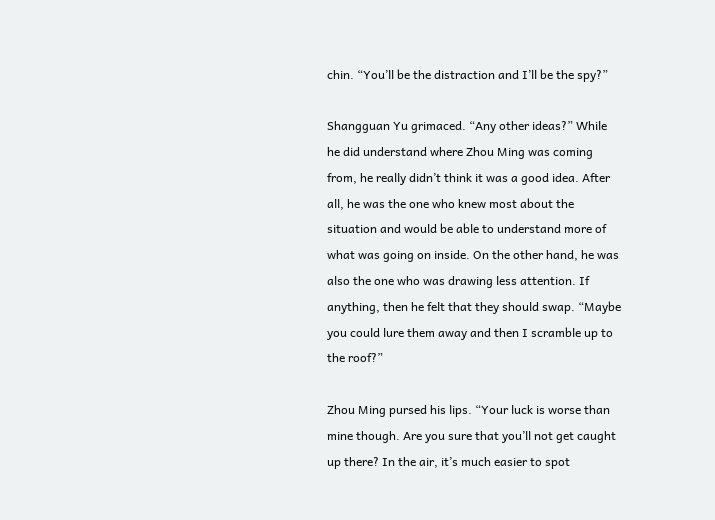chin. “You’ll be the distraction and I’ll be the spy?”

Shangguan Yu grimaced. “Any other ideas?” While he did understand where Zhou Ming was coming from, he really didn’t think it was a good idea. After all, he was the one who knew most about the situation and would be able to understand more of what was going on inside. On the other hand, he was also the one who was drawing less attention. If anything, then he felt that they should swap. “Maybe you could lure them away and then I scramble up to the roof?”

Zhou Ming pursed his lips. “Your luck is worse than mine though. Are you sure that you’ll not get caught up there? In the air, it’s much easier to spot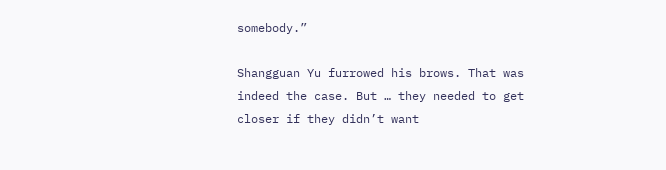somebody.”

Shangguan Yu furrowed his brows. That was indeed the case. But … they needed to get closer if they didn’t want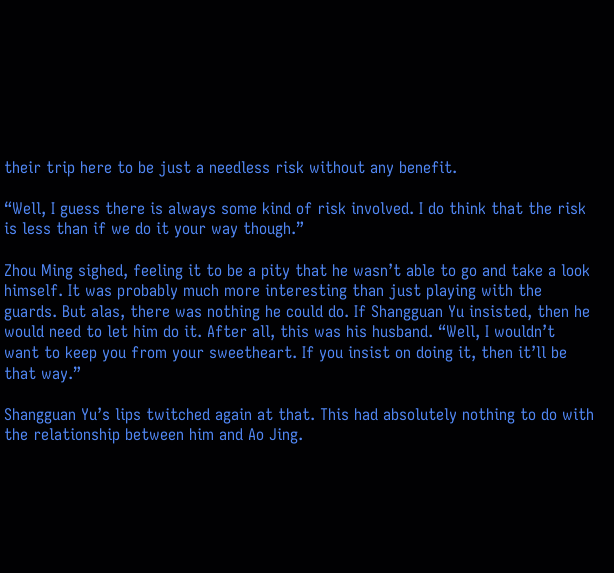their trip here to be just a needless risk without any benefit.

“Well, I guess there is always some kind of risk involved. I do think that the risk is less than if we do it your way though.”

Zhou Ming sighed, feeling it to be a pity that he wasn’t able to go and take a look himself. It was probably much more interesting than just playing with the guards. But alas, there was nothing he could do. If Shangguan Yu insisted, then he would need to let him do it. After all, this was his husband. “Well, I wouldn’t want to keep you from your sweetheart. If you insist on doing it, then it’ll be that way.”

Shangguan Yu’s lips twitched again at that. This had absolutely nothing to do with the relationship between him and Ao Jing.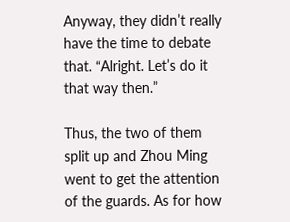Anyway, they didn’t really have the time to debate that. “Alright. Let’s do it that way then.”

Thus, the two of them split up and Zhou Ming went to get the attention of the guards. As for how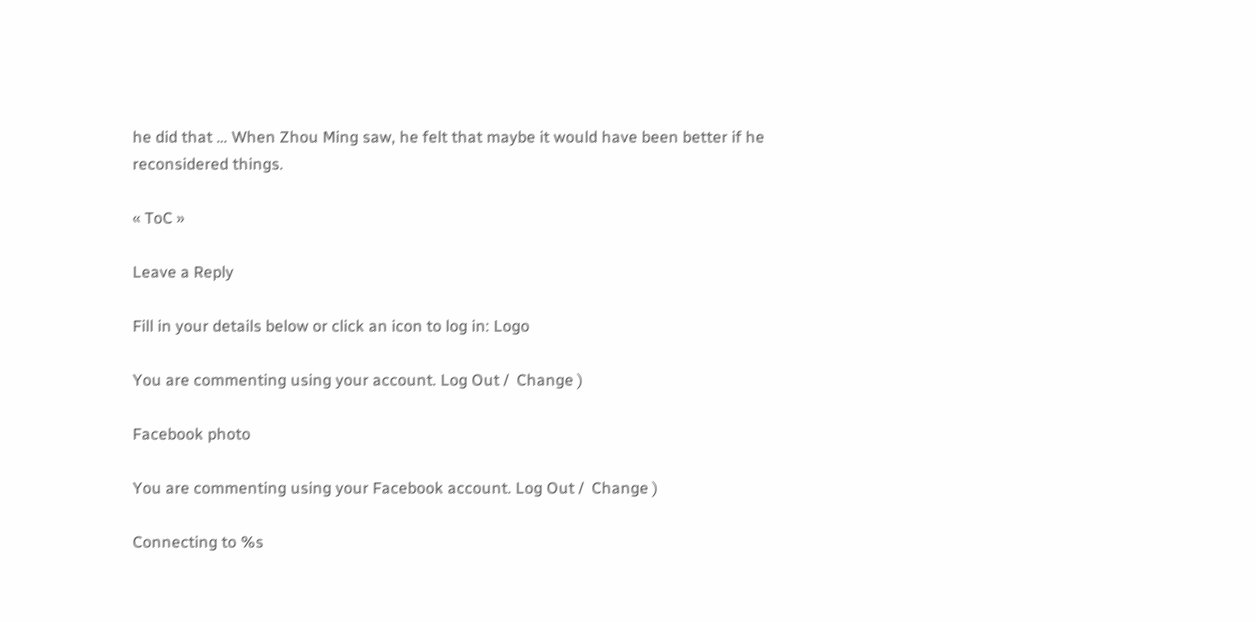he did that … When Zhou Ming saw, he felt that maybe it would have been better if he reconsidered things.

« ToC »

Leave a Reply

Fill in your details below or click an icon to log in: Logo

You are commenting using your account. Log Out /  Change )

Facebook photo

You are commenting using your Facebook account. Log Out /  Change )

Connecting to %s